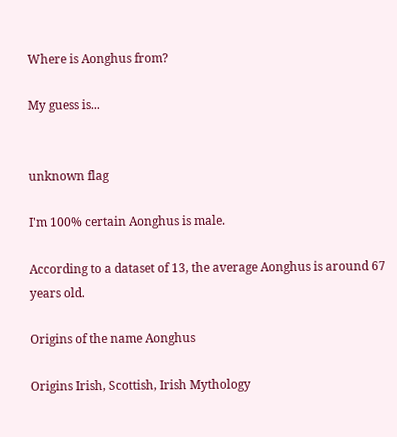Where is Aonghus from?

My guess is...


unknown flag

I'm 100% certain Aonghus is male.

According to a dataset of 13, the average Aonghus is around 67 years old.

Origins of the name Aonghus

Origins Irish, Scottish, Irish Mythology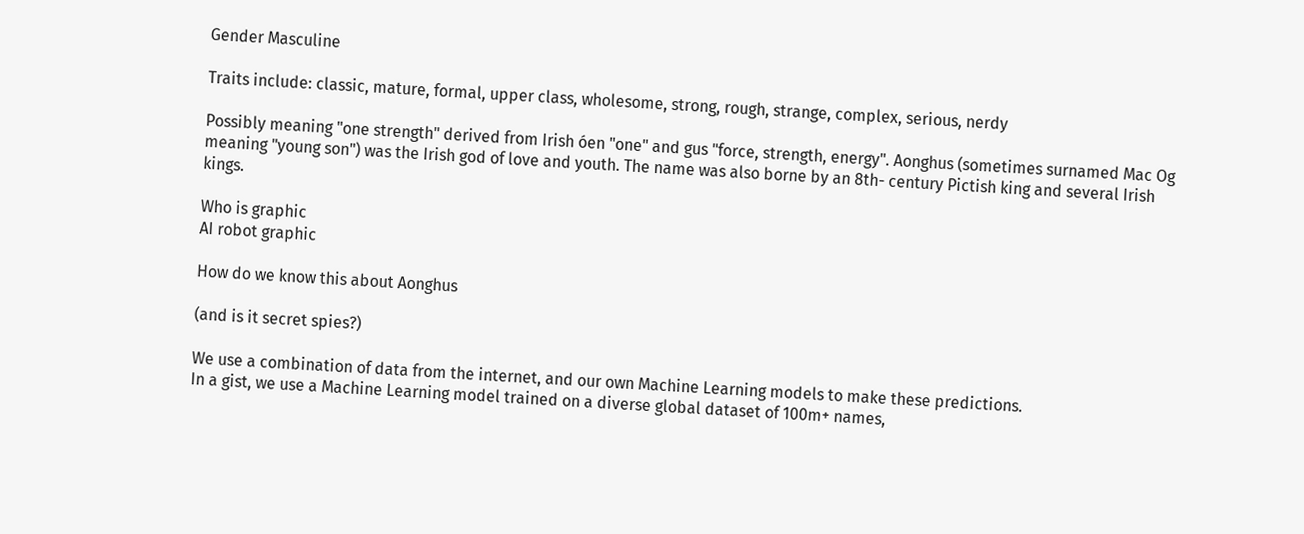Gender Masculine

Traits include: classic, mature, formal, upper class, wholesome, strong, rough, strange, complex, serious, nerdy

Possibly meaning "one strength" derived from Irish óen "one" and gus "force, strength, energy". Aonghus (sometimes surnamed Mac Og meaning "young son") was the Irish god of love and youth. The name was also borne by an 8th- century Pictish king and several Irish kings.

Who is graphic
AI robot graphic

How do we know this about Aonghus

(and is it secret spies?)

We use a combination of data from the internet, and our own Machine Learning models to make these predictions.
In a gist, we use a Machine Learning model trained on a diverse global dataset of 100m+ names,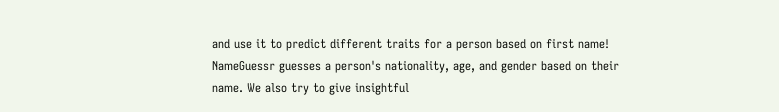and use it to predict different traits for a person based on first name!
NameGuessr guesses a person's nationality, age, and gender based on their name. We also try to give insightful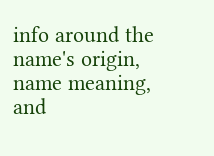info around the name's origin, name meaning, and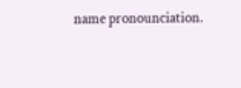name pronounciation.